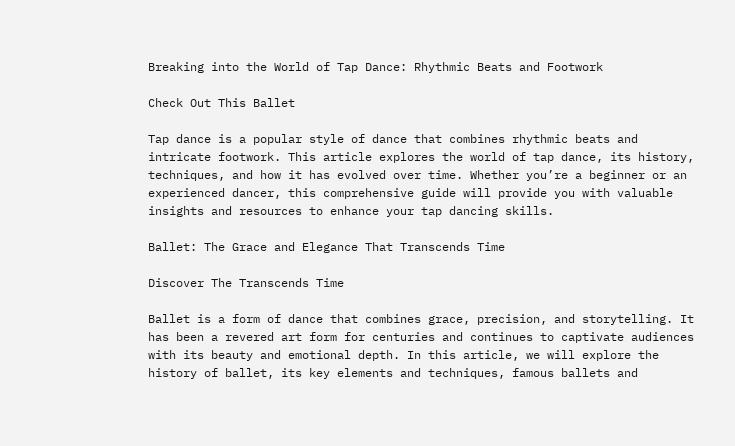Breaking into the World of Tap Dance: Rhythmic Beats and Footwork

Check Out This Ballet

Tap dance is a popular style of dance that combines rhythmic beats and intricate footwork. This article explores the world of tap dance, its history, techniques, and how it has evolved over time. Whether you’re a beginner or an experienced dancer, this comprehensive guide will provide you with valuable insights and resources to enhance your tap dancing skills.

Ballet: The Grace and Elegance That Transcends Time

Discover The Transcends Time

Ballet is a form of dance that combines grace, precision, and storytelling. It has been a revered art form for centuries and continues to captivate audiences with its beauty and emotional depth. In this article, we will explore the history of ballet, its key elements and techniques, famous ballets and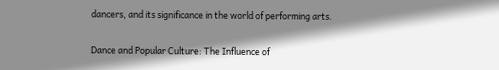dancers, and its significance in the world of performing arts.

Dance and Popular Culture: The Influence of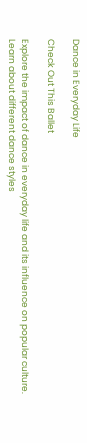Dance in Everyday Life

Check Out This Ballet

Explore the impact of dance in everyday life and its influence on popular culture. Learn about different dance styles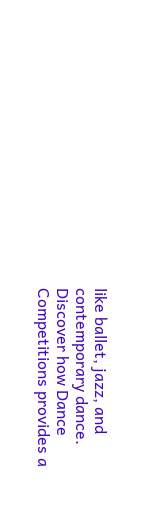like ballet, jazz, and contemporary dance. Discover how Dance Competitions provides a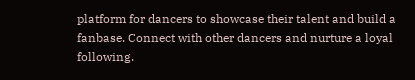platform for dancers to showcase their talent and build a fanbase. Connect with other dancers and nurture a loyal following.